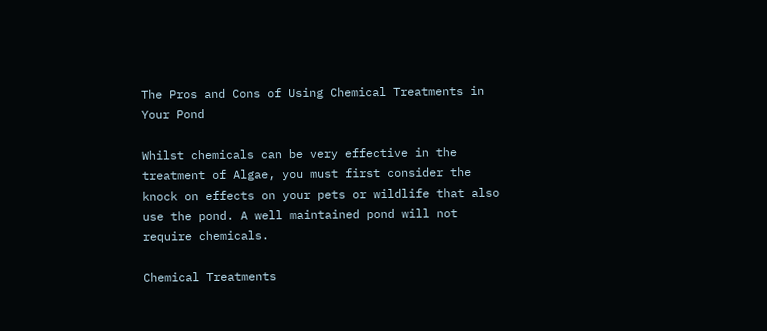The Pros and Cons of Using Chemical Treatments in Your Pond

Whilst chemicals can be very effective in the treatment of Algae, you must first consider the knock on effects on your pets or wildlife that also use the pond. A well maintained pond will not require chemicals.

Chemical Treatments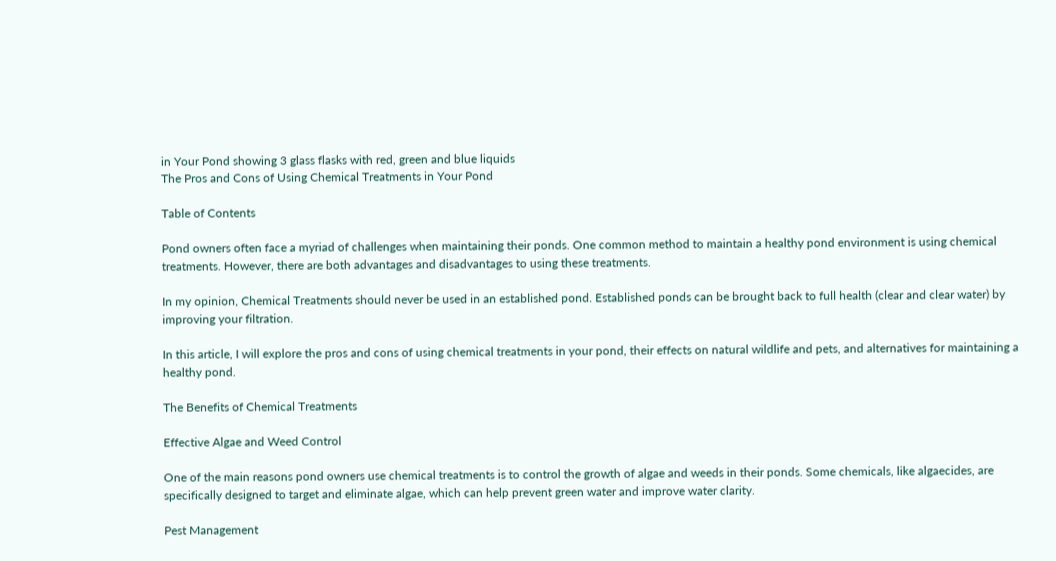in Your Pond showing 3 glass flasks with red, green and blue liquids
The Pros and Cons of Using Chemical Treatments in Your Pond

Table of Contents

Pond owners often face a myriad of challenges when maintaining their ponds. One common method to maintain a healthy pond environment is using chemical treatments. However, there are both advantages and disadvantages to using these treatments.

In my opinion, Chemical Treatments should never be used in an established pond. Established ponds can be brought back to full health (clear and clear water) by improving your filtration.

In this article, I will explore the pros and cons of using chemical treatments in your pond, their effects on natural wildlife and pets, and alternatives for maintaining a healthy pond.

The Benefits of Chemical Treatments

Effective Algae and Weed Control

One of the main reasons pond owners use chemical treatments is to control the growth of algae and weeds in their ponds. Some chemicals, like algaecides, are specifically designed to target and eliminate algae, which can help prevent green water and improve water clarity.

Pest Management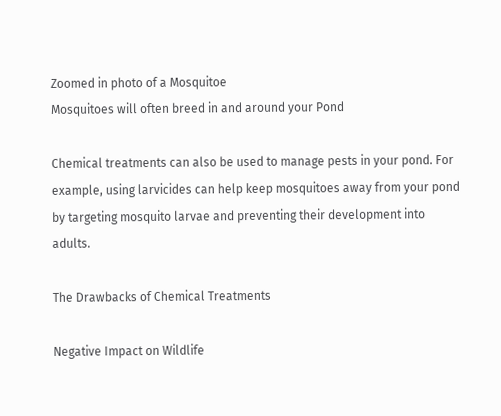Zoomed in photo of a Mosquitoe
Mosquitoes will often breed in and around your Pond

Chemical treatments can also be used to manage pests in your pond. For example, using larvicides can help keep mosquitoes away from your pond by targeting mosquito larvae and preventing their development into adults.

The Drawbacks of Chemical Treatments

Negative Impact on Wildlife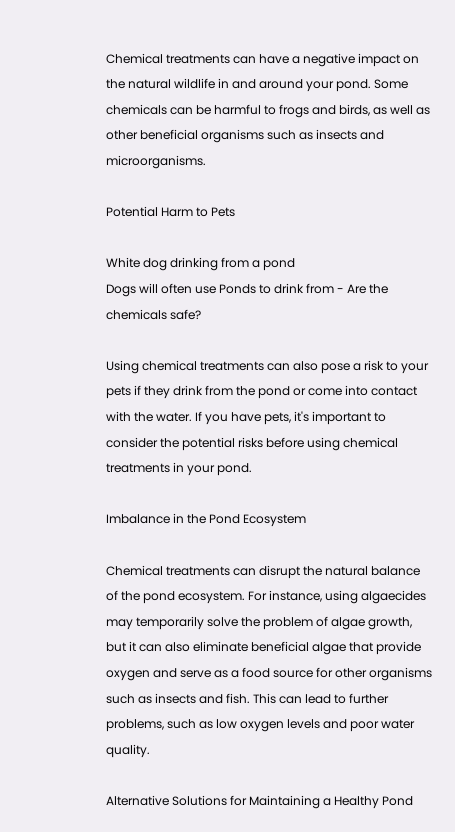Chemical treatments can have a negative impact on the natural wildlife in and around your pond. Some chemicals can be harmful to frogs and birds, as well as other beneficial organisms such as insects and microorganisms.

Potential Harm to Pets

White dog drinking from a pond
Dogs will often use Ponds to drink from - Are the chemicals safe?

Using chemical treatments can also pose a risk to your pets if they drink from the pond or come into contact with the water. If you have pets, it's important to consider the potential risks before using chemical treatments in your pond.

Imbalance in the Pond Ecosystem

Chemical treatments can disrupt the natural balance of the pond ecosystem. For instance, using algaecides may temporarily solve the problem of algae growth, but it can also eliminate beneficial algae that provide oxygen and serve as a food source for other organisms such as insects and fish. This can lead to further problems, such as low oxygen levels and poor water quality.

Alternative Solutions for Maintaining a Healthy Pond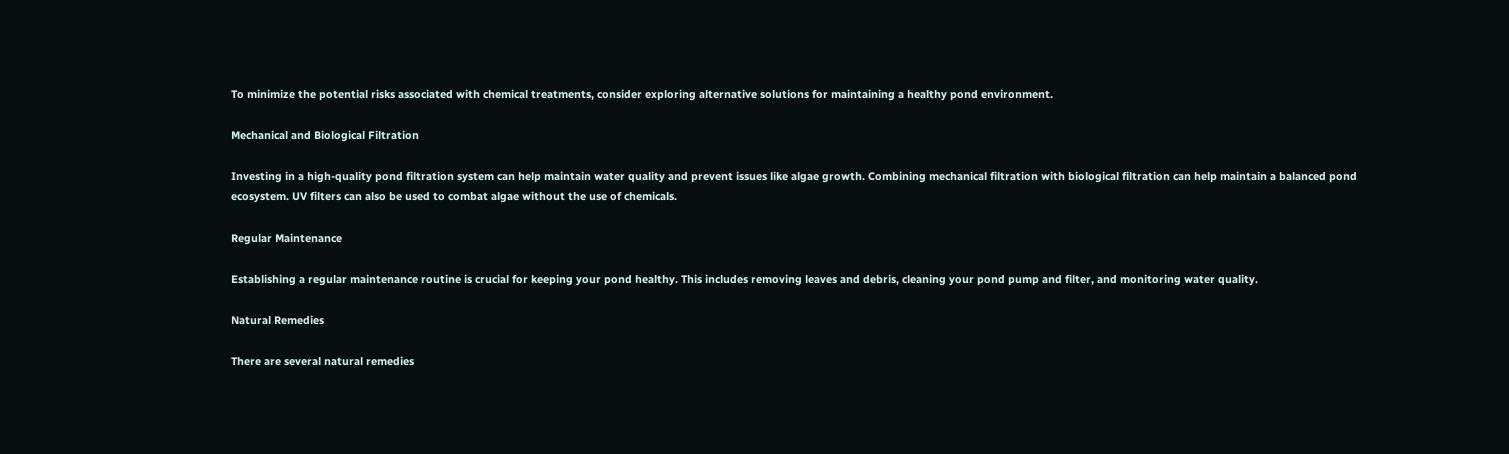To minimize the potential risks associated with chemical treatments, consider exploring alternative solutions for maintaining a healthy pond environment.

Mechanical and Biological Filtration

Investing in a high-quality pond filtration system can help maintain water quality and prevent issues like algae growth. Combining mechanical filtration with biological filtration can help maintain a balanced pond ecosystem. UV filters can also be used to combat algae without the use of chemicals.

Regular Maintenance

Establishing a regular maintenance routine is crucial for keeping your pond healthy. This includes removing leaves and debris, cleaning your pond pump and filter, and monitoring water quality.

Natural Remedies

There are several natural remedies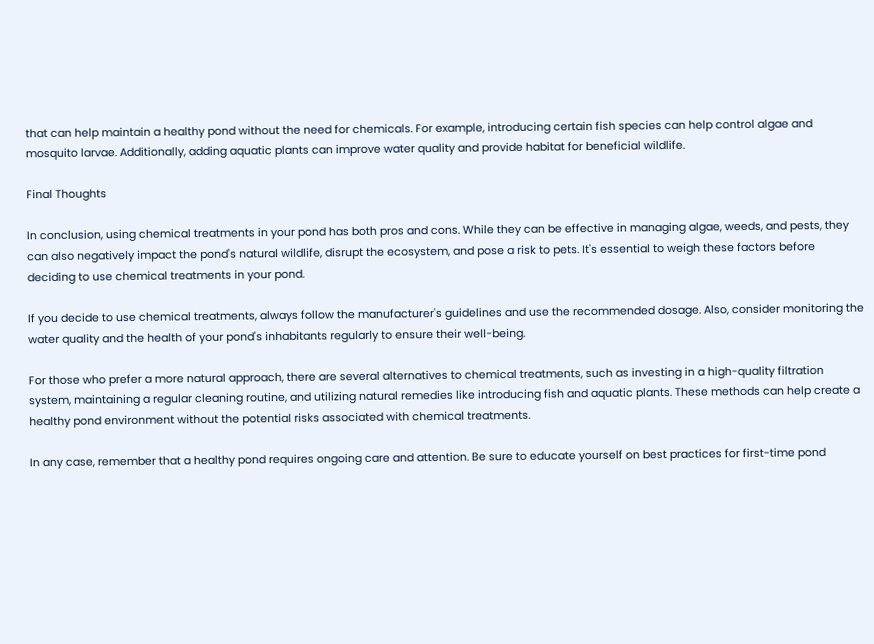that can help maintain a healthy pond without the need for chemicals. For example, introducing certain fish species can help control algae and mosquito larvae. Additionally, adding aquatic plants can improve water quality and provide habitat for beneficial wildlife.

Final Thoughts

In conclusion, using chemical treatments in your pond has both pros and cons. While they can be effective in managing algae, weeds, and pests, they can also negatively impact the pond's natural wildlife, disrupt the ecosystem, and pose a risk to pets. It's essential to weigh these factors before deciding to use chemical treatments in your pond.

If you decide to use chemical treatments, always follow the manufacturer's guidelines and use the recommended dosage. Also, consider monitoring the water quality and the health of your pond's inhabitants regularly to ensure their well-being.

For those who prefer a more natural approach, there are several alternatives to chemical treatments, such as investing in a high-quality filtration system, maintaining a regular cleaning routine, and utilizing natural remedies like introducing fish and aquatic plants. These methods can help create a healthy pond environment without the potential risks associated with chemical treatments.

In any case, remember that a healthy pond requires ongoing care and attention. Be sure to educate yourself on best practices for first-time pond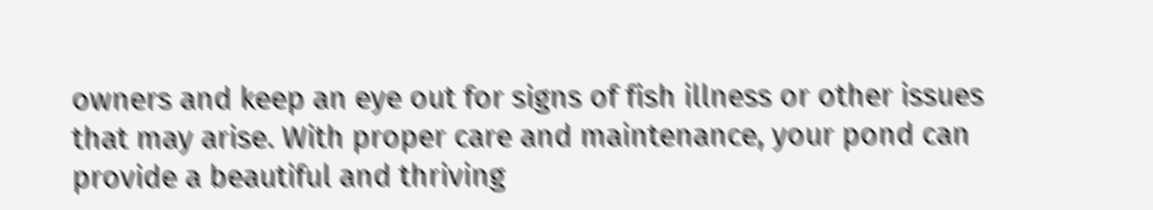owners and keep an eye out for signs of fish illness or other issues that may arise. With proper care and maintenance, your pond can provide a beautiful and thriving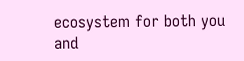ecosystem for both you and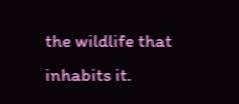the wildlife that inhabits it.